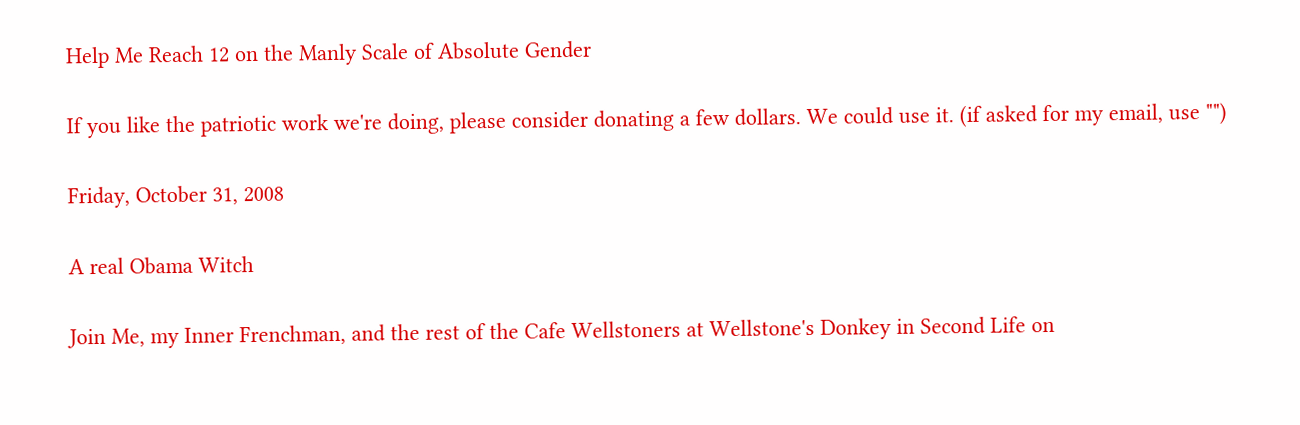Help Me Reach 12 on the Manly Scale of Absolute Gender

If you like the patriotic work we're doing, please consider donating a few dollars. We could use it. (if asked for my email, use "")

Friday, October 31, 2008

A real Obama Witch

Join Me, my Inner Frenchman, and the rest of the Cafe Wellstoners at Wellstone's Donkey in Second Life on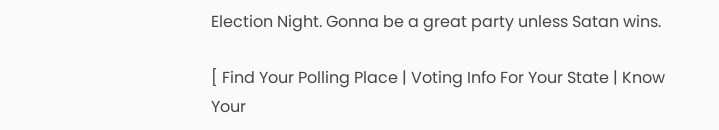Election Night. Gonna be a great party unless Satan wins.

[ Find Your Polling Place | Voting Info For Your State | Know Your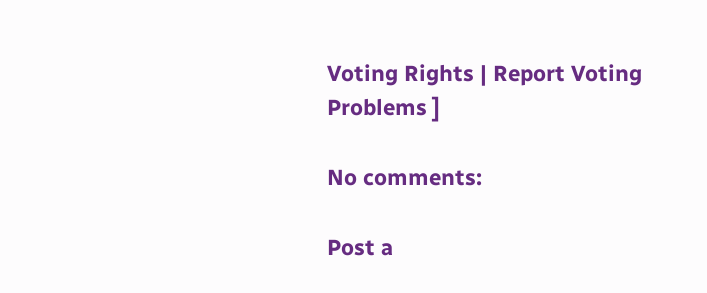Voting Rights | Report Voting Problems ]

No comments:

Post a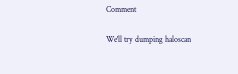Comment

We'll try dumping haloscan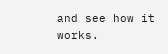and see how it works.